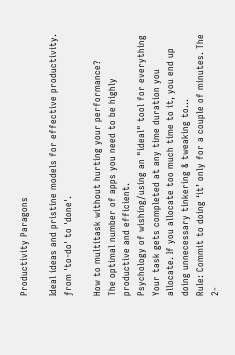Productivity Paragons

Ideal ideas and pristine models for effective productivity. ƒrom 'to-do' to 'done'.

How to multitask without hurting your performance?
The optimal number of apps you need to be highly productive and efficient.
Psychology of wishing/using an "ideal" tool for everything
Your task gets completed at any time duration you allocate. If you allocate too much time to it, you end up doing unnecessary tinkering & tweaking to…
Rule: Commit to doing ‘it’ only for a couple of minutes. The 2-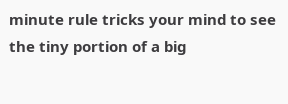minute rule tricks your mind to see the tiny portion of a big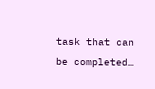task that can be completed…